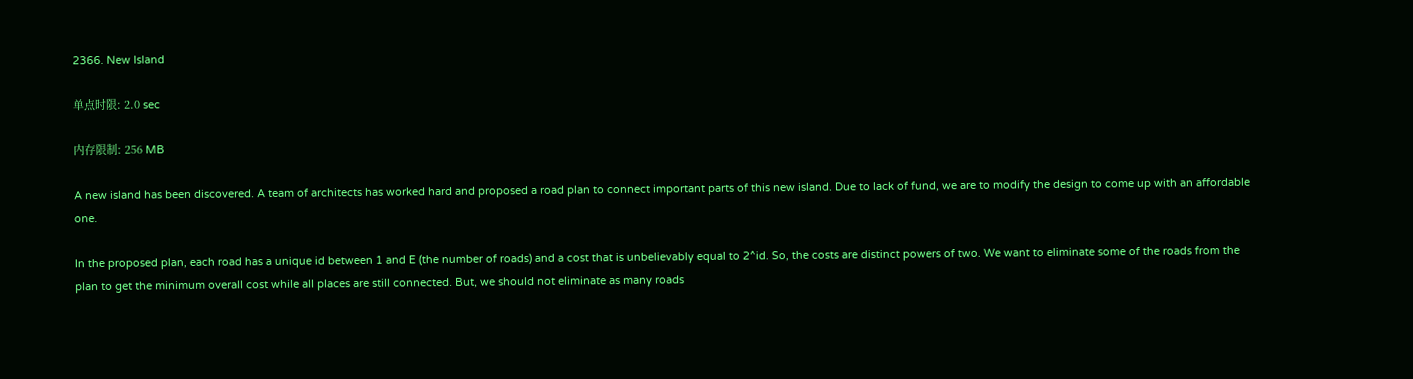2366. New Island

单点时限: 2.0 sec

内存限制: 256 MB

A new island has been discovered. A team of architects has worked hard and proposed a road plan to connect important parts of this new island. Due to lack of fund, we are to modify the design to come up with an affordable one.

In the proposed plan, each road has a unique id between 1 and E (the number of roads) and a cost that is unbelievably equal to 2^id. So, the costs are distinct powers of two. We want to eliminate some of the roads from the plan to get the minimum overall cost while all places are still connected. But, we should not eliminate as many roads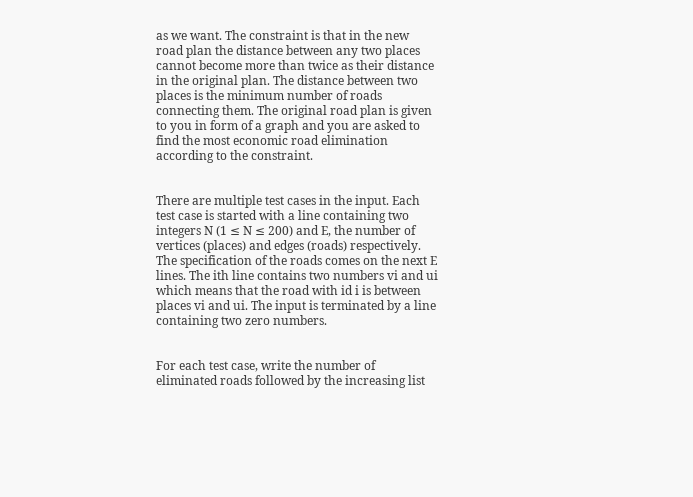as we want. The constraint is that in the new road plan the distance between any two places cannot become more than twice as their distance in the original plan. The distance between two places is the minimum number of roads connecting them. The original road plan is given to you in form of a graph and you are asked to find the most economic road elimination according to the constraint.


There are multiple test cases in the input. Each test case is started with a line containing two integers N (1 ≤ N ≤ 200) and E, the number of vertices (places) and edges (roads) respectively. The specification of the roads comes on the next E lines. The ith line contains two numbers vi and ui which means that the road with id i is between places vi and ui. The input is terminated by a line containing two zero numbers.


For each test case, write the number of eliminated roads followed by the increasing list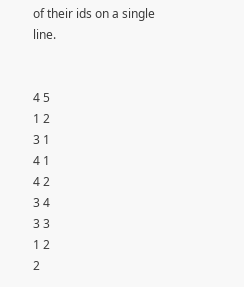of their ids on a single line.


4 5
1 2
3 1
4 1
4 2
3 4
3 3
1 2
2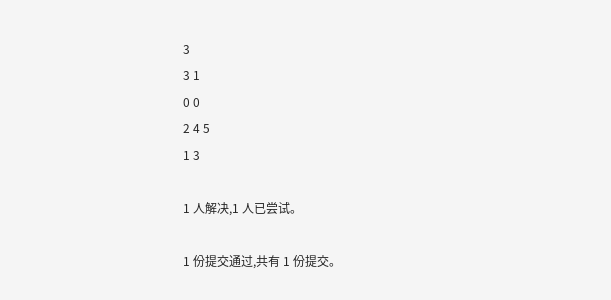3
3 1
0 0
2 4 5
1 3

1 人解决,1 人已尝试。

1 份提交通过,共有 1 份提交。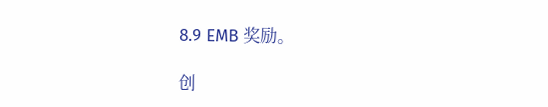8.9 EMB 奖励。

创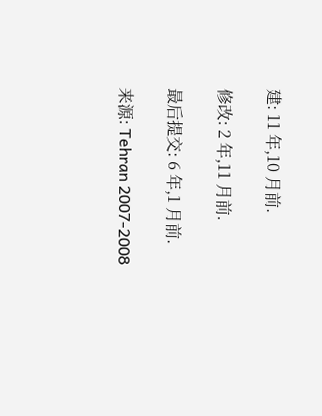建: 11 年,10 月前.

修改: 2 年,11 月前.

最后提交: 6 年,1 月前.

来源: Tehran 2007-2008